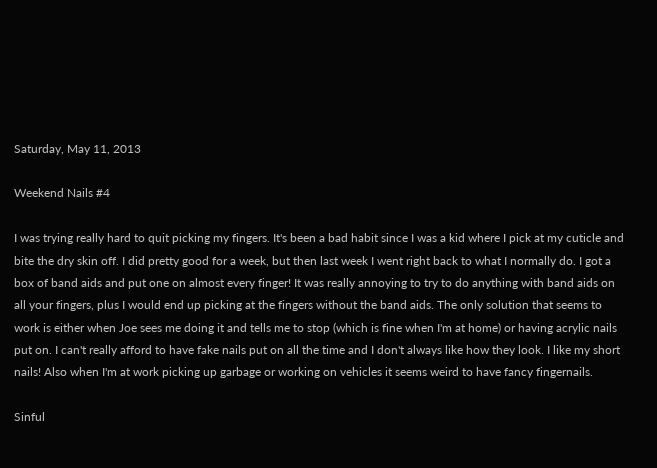Saturday, May 11, 2013

Weekend Nails #4

I was trying really hard to quit picking my fingers. It's been a bad habit since I was a kid where I pick at my cuticle and bite the dry skin off. I did pretty good for a week, but then last week I went right back to what I normally do. I got a box of band aids and put one on almost every finger! It was really annoying to try to do anything with band aids on all your fingers, plus I would end up picking at the fingers without the band aids. The only solution that seems to work is either when Joe sees me doing it and tells me to stop (which is fine when I'm at home) or having acrylic nails put on. I can't really afford to have fake nails put on all the time and I don't always like how they look. I like my short nails! Also when I'm at work picking up garbage or working on vehicles it seems weird to have fancy fingernails.

Sinful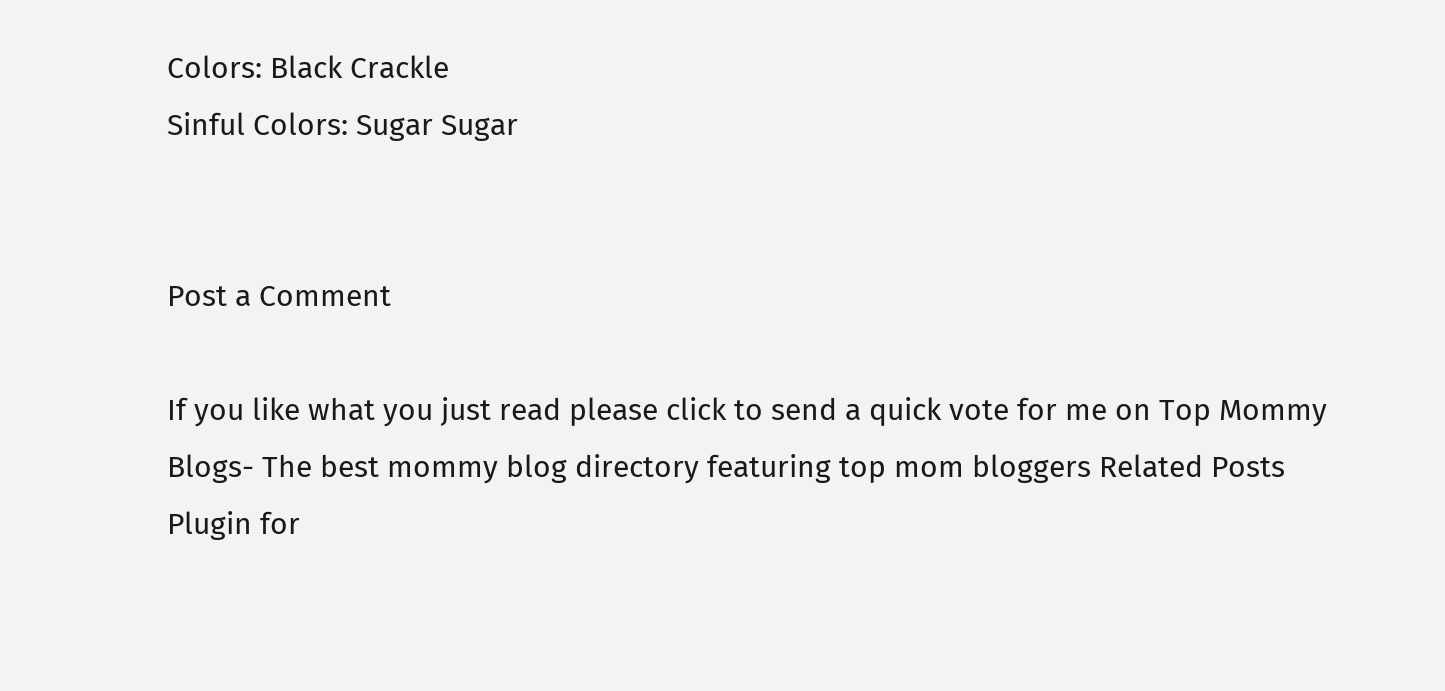Colors: Black Crackle
Sinful Colors: Sugar Sugar


Post a Comment

If you like what you just read please click to send a quick vote for me on Top Mommy Blogs- The best mommy blog directory featuring top mom bloggers Related Posts Plugin for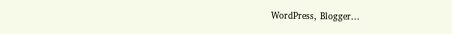WordPress, Blogger...